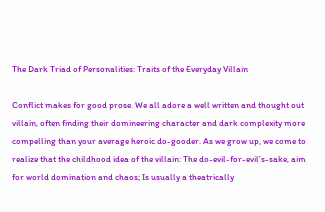The Dark Triad of Personalities: Traits of the Everyday Villain

Conflict makes for good prose. We all adore a well written and thought out villain, often finding their domineering character and dark complexity more compelling than your average heroic do-gooder. As we grow up, we come to realize that the childhood idea of the villain: The do-evil-for-evil’s-sake, aim for world domination and chaos; Is usually a theatrically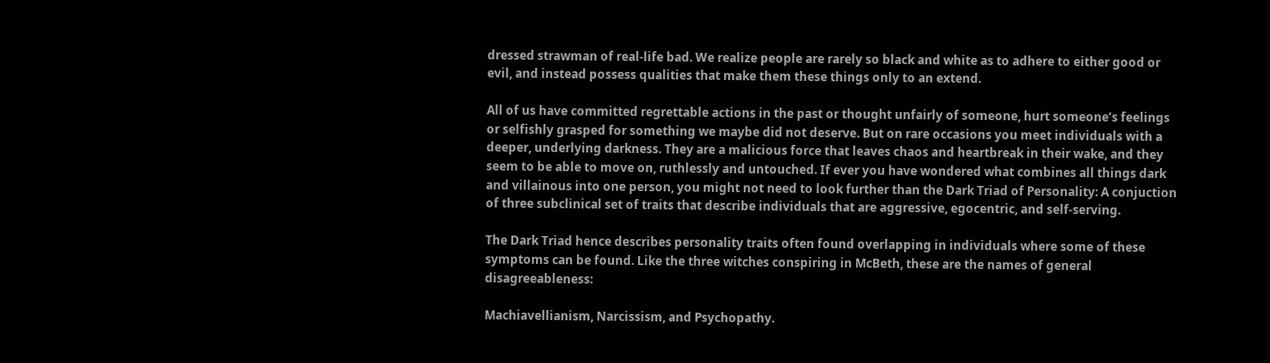dressed strawman of real-life bad. We realize people are rarely so black and white as to adhere to either good or evil, and instead possess qualities that make them these things only to an extend.

All of us have committed regrettable actions in the past or thought unfairly of someone, hurt someone’s feelings or selfishly grasped for something we maybe did not deserve. But on rare occasions you meet individuals with a deeper, underlying darkness. They are a malicious force that leaves chaos and heartbreak in their wake, and they seem to be able to move on, ruthlessly and untouched. If ever you have wondered what combines all things dark and villainous into one person, you might not need to look further than the Dark Triad of Personality: A conjuction of three subclinical set of traits that describe individuals that are aggressive, egocentric, and self-serving.

The Dark Triad hence describes personality traits often found overlapping in individuals where some of these symptoms can be found. Like the three witches conspiring in McBeth, these are the names of general disagreeableness:

Machiavellianism, Narcissism, and Psychopathy.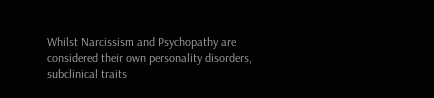Whilst Narcissism and Psychopathy are considered their own personality disorders, subclinical traits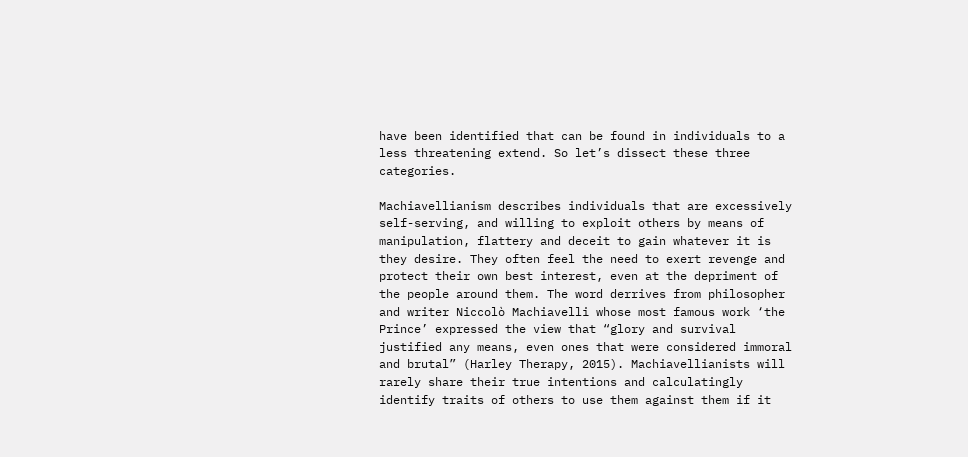have been identified that can be found in individuals to a less threatening extend. So let’s dissect these three categories.

Machiavellianism describes individuals that are excessively self-serving, and willing to exploit others by means of manipulation, flattery and deceit to gain whatever it is they desire. They often feel the need to exert revenge and protect their own best interest, even at the depriment of the people around them. The word derrives from philosopher and writer Niccolò Machiavelli whose most famous work ‘the Prince’ expressed the view that “glory and survival justified any means, even ones that were considered immoral and brutal” (Harley Therapy, 2015). Machiavellianists will rarely share their true intentions and calculatingly identify traits of others to use them against them if it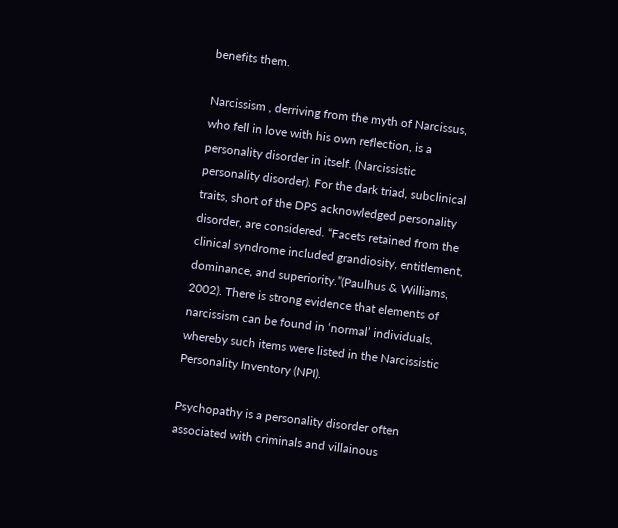benefits them.

Narcissism , derriving from the myth of Narcissus, who fell in love with his own reflection, is a personality disorder in itself. (Narcissistic personality disorder). For the dark triad, subclinical traits, short of the DPS acknowledged personality disorder, are considered. “Facets retained from the clinical syndrome included grandiosity, entitlement, dominance, and superiority.”(Paulhus & Williams, 2002). There is strong evidence that elements of narcissism can be found in ‘normal’ individuals, whereby such items were listed in the Narcissistic Personality Inventory (NPI).

Psychopathy is a personality disorder often associated with criminals and villainous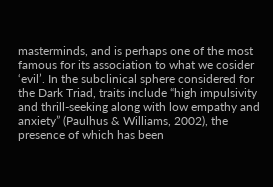masterminds, and is perhaps one of the most famous for its association to what we cosider ‘evil’. In the subclinical sphere considered for the Dark Triad, traits include “high impulsivity and thrill-seeking along with low empathy and anxiety” (Paulhus & Williams, 2002), the presence of which has been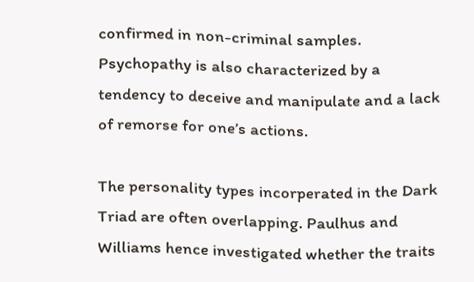confirmed in non-criminal samples. Psychopathy is also characterized by a tendency to deceive and manipulate and a lack of remorse for one’s actions.

The personality types incorperated in the Dark Triad are often overlapping. Paulhus and Williams hence investigated whether the traits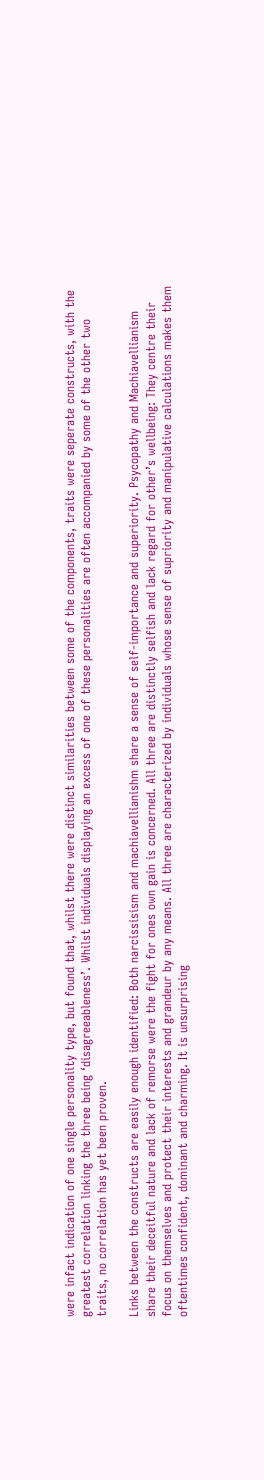were infact indication of one single personality type, but found that, whilst there were distinct similarities between some of the components, traits were seperate constructs, with the greatest correlation linking the three being ‘disagreeableness’. Whilst individuals displaying an excess of one of these personalities are often accompanied by some of the other two traits, no correlation has yet been proven.

Links between the constructs are easily enough identified: Both narcissisism and machiavellianishm share a sense of self-importance and superiority. Psycopathy and Machiavellianism share their deceitful nature and lack of remorse were the fight for ones own gain is concerned. All three are distinctly selfish and lack regard for other’s wellbeing: They centre their focus on themselves and protect their interests and grandeur by any means. All three are characterized by individuals whose sense of supriority and manipulative calculations makes them oftentimes confident, dominant and charming. It is unsurprising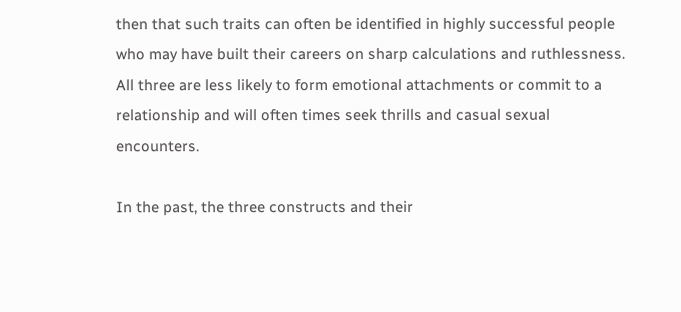then that such traits can often be identified in highly successful people who may have built their careers on sharp calculations and ruthlessness. All three are less likely to form emotional attachments or commit to a relationship and will often times seek thrills and casual sexual encounters.

In the past, the three constructs and their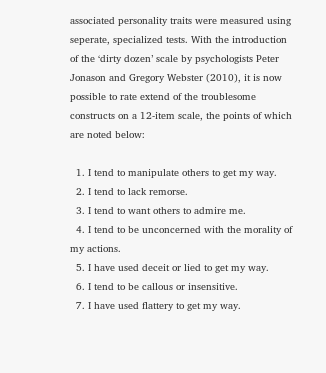associated personality traits were measured using seperate, specialized tests. With the introduction of the ‘dirty dozen’ scale by psychologists Peter Jonason and Gregory Webster (2010), it is now possible to rate extend of the troublesome constructs on a 12-item scale, the points of which are noted below:

  1. I tend to manipulate others to get my way.
  2. I tend to lack remorse.
  3. I tend to want others to admire me.
  4. I tend to be unconcerned with the morality of my actions.
  5. I have used deceit or lied to get my way.
  6. I tend to be callous or insensitive.
  7. I have used flattery to get my way.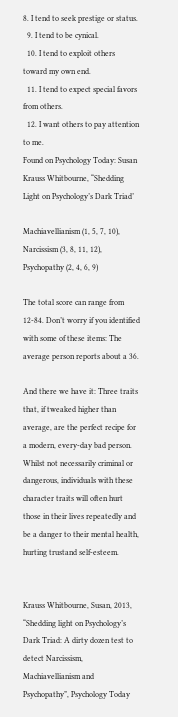8. I tend to seek prestige or status.
  9. I tend to be cynical.
  10. I tend to exploit others toward my own end.
  11. I tend to expect special favors from others.
  12. I want others to pay attention to me.
Found on Psychology Today: Susan Krauss Whitbourne, “Shedding Light on Psychology’s Dark Triad’

Machiavellianism (1, 5, 7, 10), Narcissism (3, 8, 11, 12), Psychopathy (2, 4, 6, 9)

The total score can range from 12-84. Don’t worry if you identified with some of these items: The average person reports about a 36.

And there we have it: Three traits that, if tweaked higher than average, are the perfect recipe for a modern, every-day bad person. Whilst not necessarily criminal or dangerous, individuals with these character traits will often hurt those in their lives repeatedly and be a danger to their mental health, hurting trustand self-esteem.


Krauss Whitbourne, Susan, 2013, “Shedding light on Psychology’s Dark Triad: A dirty dozen test to detect Narcissism, Machiavellianism and Psychopathy”, Psychology Today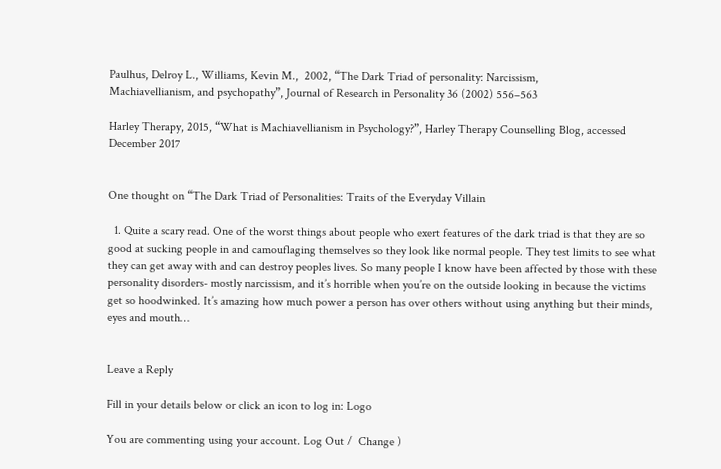Paulhus, Delroy L., Williams, Kevin M.,  2002, “The Dark Triad of personality: Narcissism,
Machiavellianism, and psychopathy”, Journal of Research in Personality 36 (2002) 556–563

Harley Therapy, 2015, “What is Machiavellianism in Psychology?”, Harley Therapy Counselling Blog, accessed December 2017


One thought on “The Dark Triad of Personalities: Traits of the Everyday Villain

  1. Quite a scary read. One of the worst things about people who exert features of the dark triad is that they are so good at sucking people in and camouflaging themselves so they look like normal people. They test limits to see what they can get away with and can destroy peoples lives. So many people I know have been affected by those with these personality disorders- mostly narcissism, and it’s horrible when you’re on the outside looking in because the victims get so hoodwinked. It’s amazing how much power a person has over others without using anything but their minds, eyes and mouth…


Leave a Reply

Fill in your details below or click an icon to log in: Logo

You are commenting using your account. Log Out /  Change )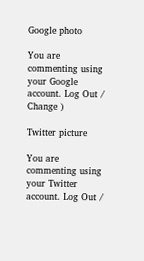Google photo

You are commenting using your Google account. Log Out /  Change )

Twitter picture

You are commenting using your Twitter account. Log Out /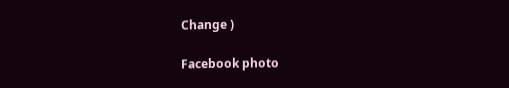Change )

Facebook photo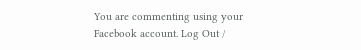You are commenting using your Facebook account. Log Out /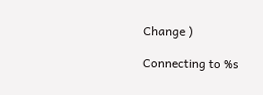Change )

Connecting to %s